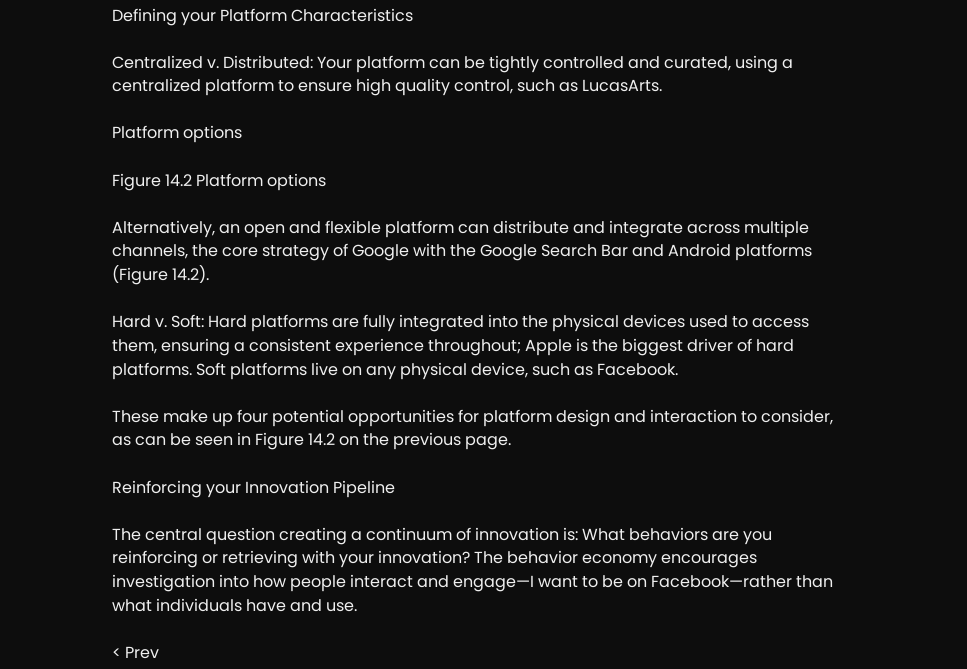Defining your Platform Characteristics

Centralized v. Distributed: Your platform can be tightly controlled and curated, using a centralized platform to ensure high quality control, such as LucasArts.

Platform options

Figure 14.2 Platform options

Alternatively, an open and flexible platform can distribute and integrate across multiple channels, the core strategy of Google with the Google Search Bar and Android platforms (Figure 14.2).

Hard v. Soft: Hard platforms are fully integrated into the physical devices used to access them, ensuring a consistent experience throughout; Apple is the biggest driver of hard platforms. Soft platforms live on any physical device, such as Facebook.

These make up four potential opportunities for platform design and interaction to consider, as can be seen in Figure 14.2 on the previous page.

Reinforcing your Innovation Pipeline

The central question creating a continuum of innovation is: What behaviors are you reinforcing or retrieving with your innovation? The behavior economy encourages investigation into how people interact and engage—I want to be on Facebook—rather than what individuals have and use.

< Prev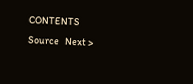CONTENTS   Source   Next >